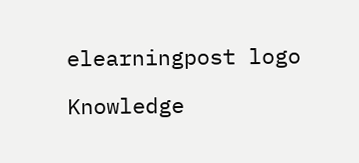elearningpost logo

Knowledge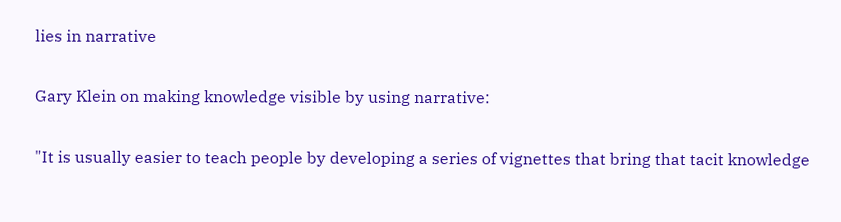lies in narrative

Gary Klein on making knowledge visible by using narrative:

"It is usually easier to teach people by developing a series of vignettes that bring that tacit knowledge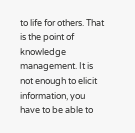to life for others. That is the point of knowledge management. It is not enough to elicit information, you have to be able to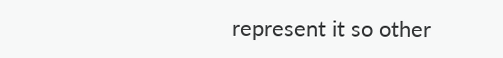represent it so other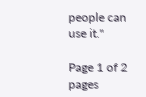people can use it."

Page 1 of 2 pages